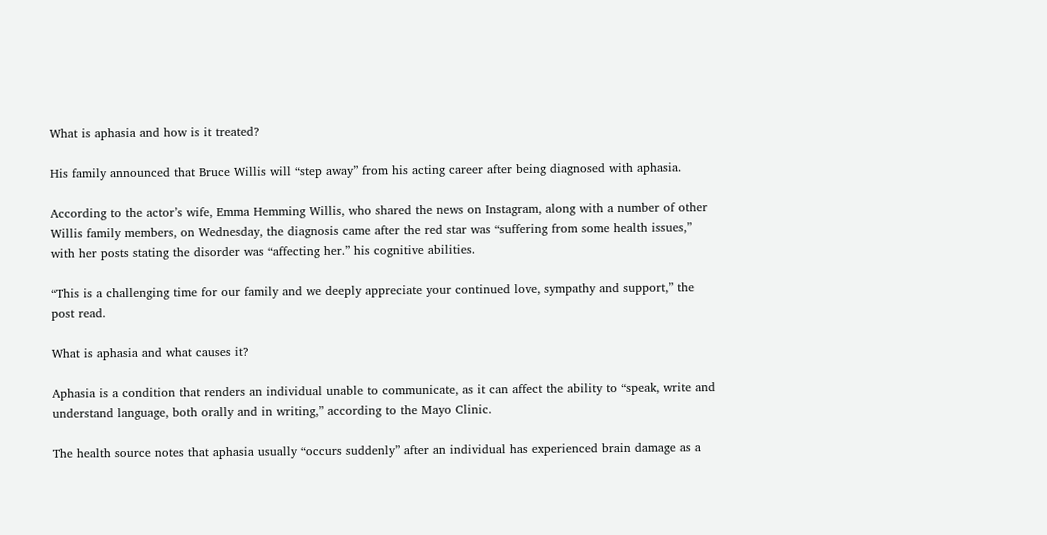What is aphasia and how is it treated?

His family announced that Bruce Willis will “step away” from his acting career after being diagnosed with aphasia.

According to the actor’s wife, Emma Hemming Willis, who shared the news on Instagram, along with a number of other Willis family members, on Wednesday, the diagnosis came after the red star was “suffering from some health issues,” with her posts stating the disorder was “affecting her.” his cognitive abilities.

“This is a challenging time for our family and we deeply appreciate your continued love, sympathy and support,” the post read.

What is aphasia and what causes it?

Aphasia is a condition that renders an individual unable to communicate, as it can affect the ability to “speak, write and understand language, both orally and in writing,” according to the Mayo Clinic.

The health source notes that aphasia usually “occurs suddenly” after an individual has experienced brain damage as a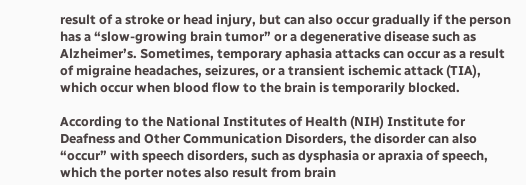result of a stroke or head injury, but can also occur gradually if the person has a “slow-growing brain tumor” or a degenerative disease such as Alzheimer’s. Sometimes, temporary aphasia attacks can occur as a result of migraine headaches, seizures, or a transient ischemic attack (TIA), which occur when blood flow to the brain is temporarily blocked.

According to the National Institutes of Health (NIH) Institute for Deafness and Other Communication Disorders, the disorder can also “occur” with speech disorders, such as dysphasia or apraxia of speech, which the porter notes also result from brain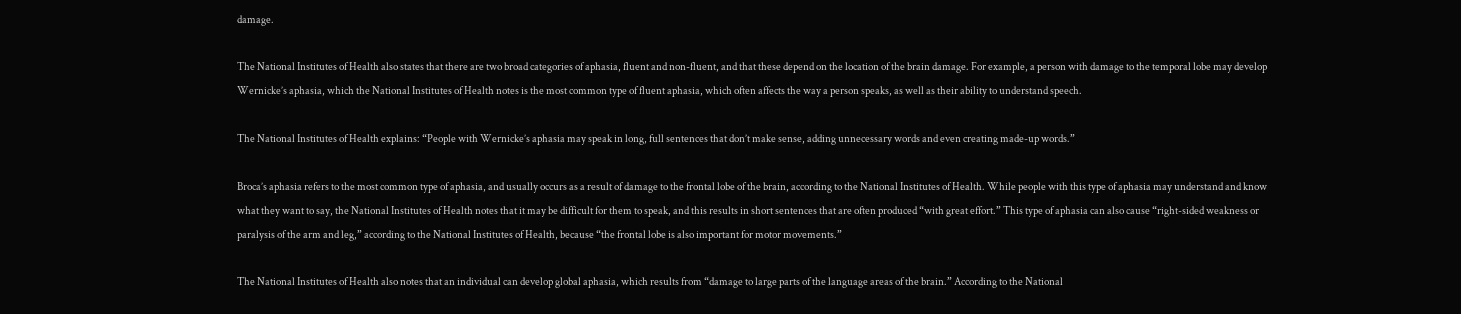damage.

The National Institutes of Health also states that there are two broad categories of aphasia, fluent and non-fluent, and that these depend on the location of the brain damage. For example, a person with damage to the temporal lobe may develop Wernicke’s aphasia, which the National Institutes of Health notes is the most common type of fluent aphasia, which often affects the way a person speaks, as well as their ability to understand speech.

The National Institutes of Health explains: “People with Wernicke’s aphasia may speak in long, full sentences that don’t make sense, adding unnecessary words and even creating made-up words.”

Broca’s aphasia refers to the most common type of aphasia, and usually occurs as a result of damage to the frontal lobe of the brain, according to the National Institutes of Health. While people with this type of aphasia may understand and know what they want to say, the National Institutes of Health notes that it may be difficult for them to speak, and this results in short sentences that are often produced “with great effort.” This type of aphasia can also cause “right-sided weakness or paralysis of the arm and leg,” according to the National Institutes of Health, because “the frontal lobe is also important for motor movements.”

The National Institutes of Health also notes that an individual can develop global aphasia, which results from “damage to large parts of the language areas of the brain.” According to the National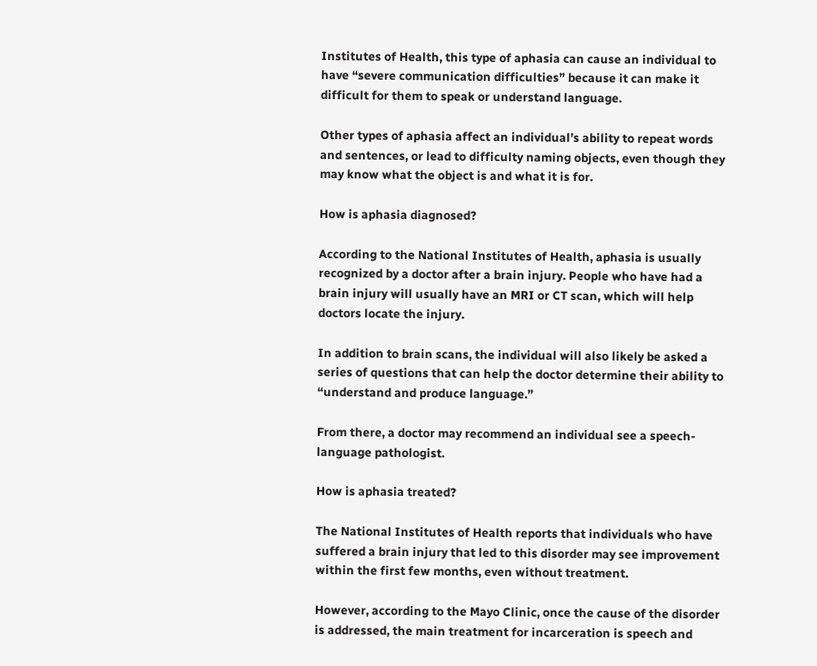Institutes of Health, this type of aphasia can cause an individual to have “severe communication difficulties” because it can make it difficult for them to speak or understand language.

Other types of aphasia affect an individual’s ability to repeat words and sentences, or lead to difficulty naming objects, even though they may know what the object is and what it is for.

How is aphasia diagnosed?

According to the National Institutes of Health, aphasia is usually recognized by a doctor after a brain injury. People who have had a brain injury will usually have an MRI or CT scan, which will help doctors locate the injury.

In addition to brain scans, the individual will also likely be asked a series of questions that can help the doctor determine their ability to “understand and produce language.”

From there, a doctor may recommend an individual see a speech-language pathologist.

How is aphasia treated?

The National Institutes of Health reports that individuals who have suffered a brain injury that led to this disorder may see improvement within the first few months, even without treatment.

However, according to the Mayo Clinic, once the cause of the disorder is addressed, the main treatment for incarceration is speech and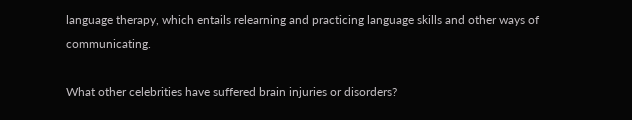language therapy, which entails relearning and practicing language skills and other ways of communicating.

What other celebrities have suffered brain injuries or disorders?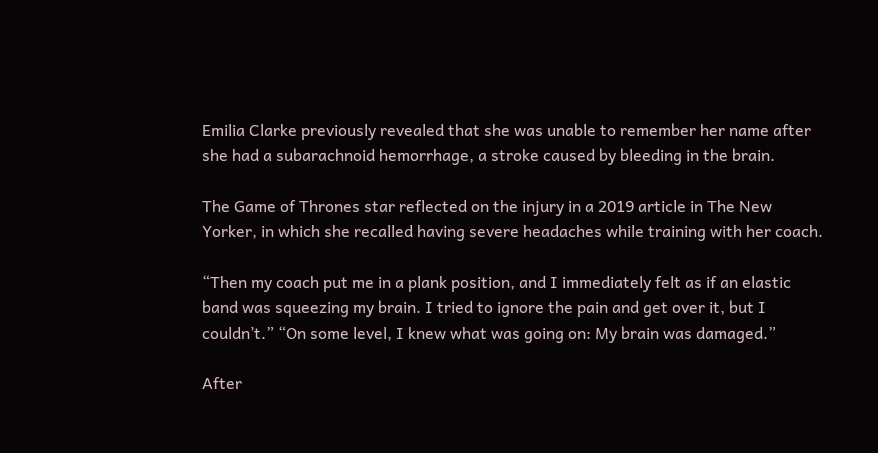Emilia Clarke previously revealed that she was unable to remember her name after she had a subarachnoid hemorrhage, a stroke caused by bleeding in the brain.

The Game of Thrones star reflected on the injury in a 2019 article in The New Yorker, in which she recalled having severe headaches while training with her coach.

“Then my coach put me in a plank position, and I immediately felt as if an elastic band was squeezing my brain. I tried to ignore the pain and get over it, but I couldn’t.” “On some level, I knew what was going on: My brain was damaged.”

After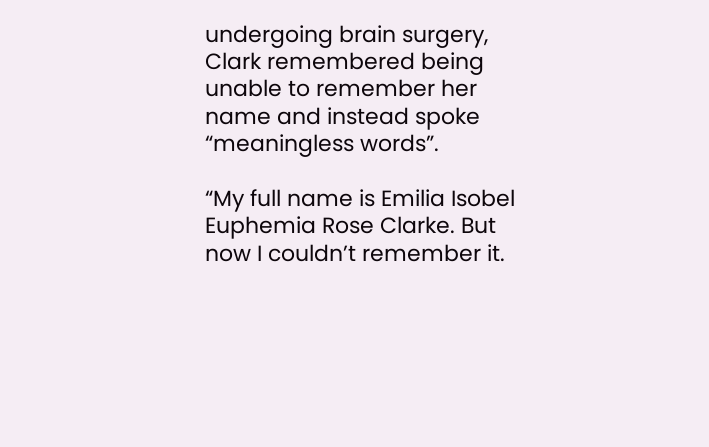undergoing brain surgery, Clark remembered being unable to remember her name and instead spoke “meaningless words”.

“My full name is Emilia Isobel Euphemia Rose Clarke. But now I couldn’t remember it.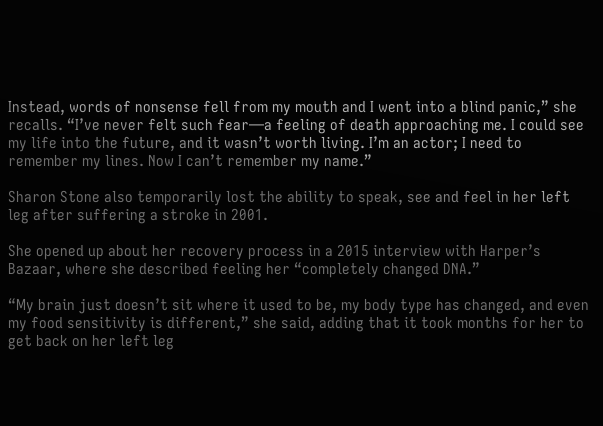Instead, words of nonsense fell from my mouth and I went into a blind panic,” she recalls. “I’ve never felt such fear—a feeling of death approaching me. I could see my life into the future, and it wasn’t worth living. I’m an actor; I need to remember my lines. Now I can’t remember my name.”

Sharon Stone also temporarily lost the ability to speak, see and feel in her left leg after suffering a stroke in 2001.

She opened up about her recovery process in a 2015 interview with Harper’s Bazaar, where she described feeling her “completely changed DNA.”

“My brain just doesn’t sit where it used to be, my body type has changed, and even my food sensitivity is different,” she said, adding that it took months for her to get back on her left leg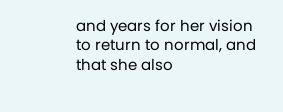and years for her vision to return to normal, and that she also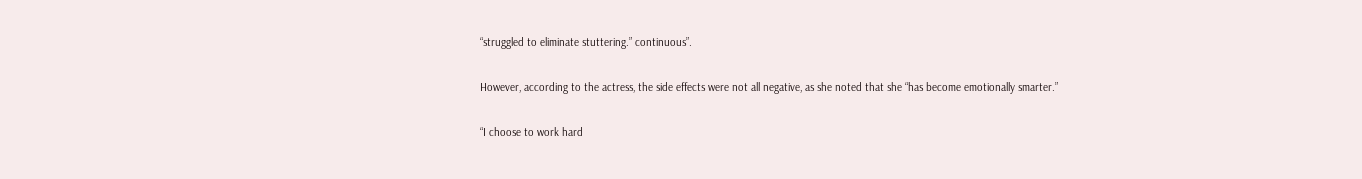“struggled to eliminate stuttering.” continuous”.

However, according to the actress, the side effects were not all negative, as she noted that she “has become emotionally smarter.”

“I choose to work hard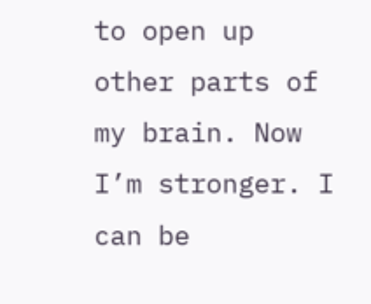to open up other parts of my brain. Now I’m stronger. I can be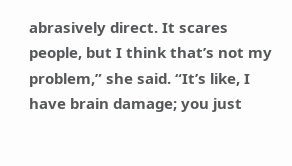abrasively direct. It scares people, but I think that’s not my problem,” she said. “It’s like, I have brain damage; you just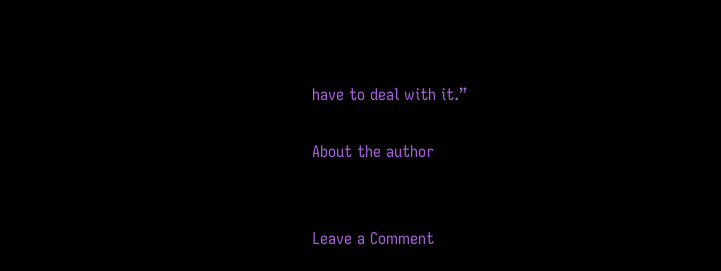have to deal with it.”

About the author


Leave a Comment